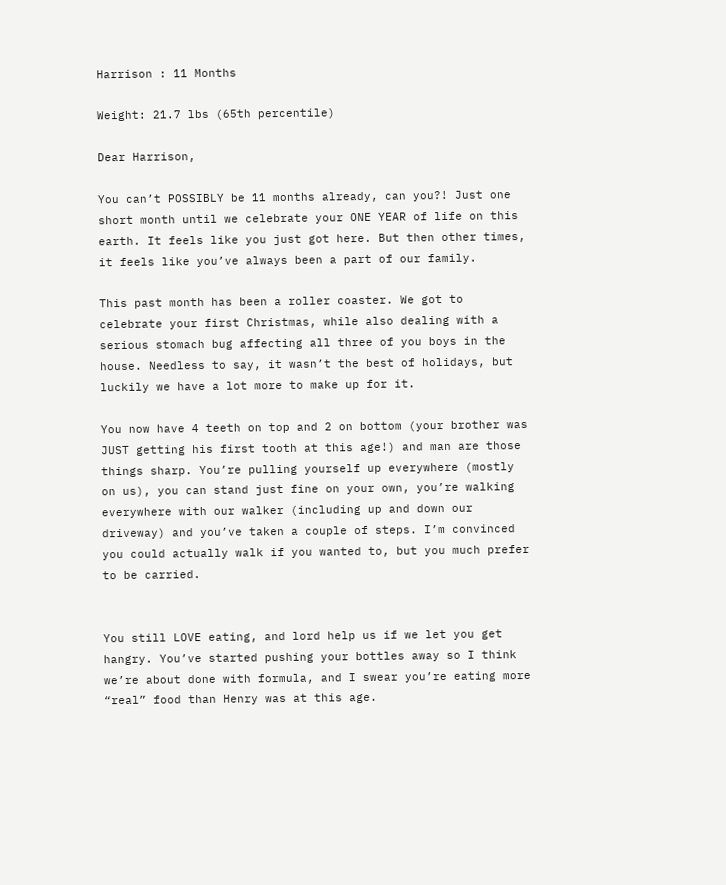Harrison : 11 Months

Weight: 21.7 lbs (65th percentile)

Dear Harrison,

You can’t POSSIBLY be 11 months already, can you?! Just one short month until we celebrate your ONE YEAR of life on this earth. It feels like you just got here. But then other times, it feels like you’ve always been a part of our family.

This past month has been a roller coaster. We got to celebrate your first Christmas, while also dealing with a serious stomach bug affecting all three of you boys in the house. Needless to say, it wasn’t the best of holidays, but luckily we have a lot more to make up for it.

You now have 4 teeth on top and 2 on bottom (your brother was JUST getting his first tooth at this age!) and man are those things sharp. You’re pulling yourself up everywhere (mostly on us), you can stand just fine on your own, you’re walking everywhere with our walker (including up and down our driveway) and you’ve taken a couple of steps. I’m convinced you could actually walk if you wanted to, but you much prefer to be carried.


You still LOVE eating, and lord help us if we let you get hangry. You’ve started pushing your bottles away so I think we’re about done with formula, and I swear you’re eating more “real” food than Henry was at this age.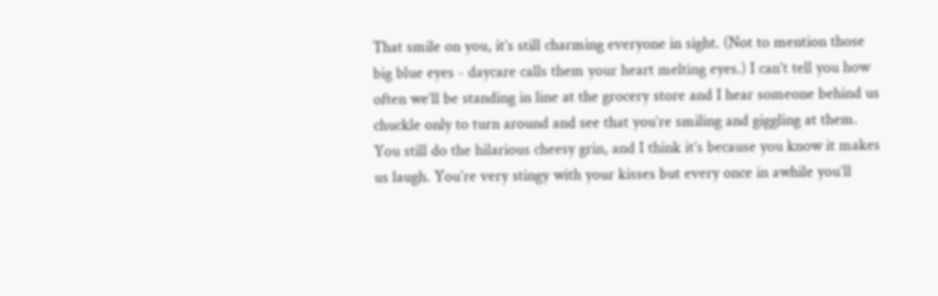That smile on you, it’s still charming everyone in sight. (Not to mention those big blue eyes - daycare calls them your heart melting eyes.) I can’t tell you how often we’ll be standing in line at the grocery store and I hear someone behind us chuckle only to turn around and see that you’re smiling and giggling at them. You still do the hilarious cheesy grin, and I think it’s because you know it makes us laugh. You’re very stingy with your kisses but every once in awhile you’ll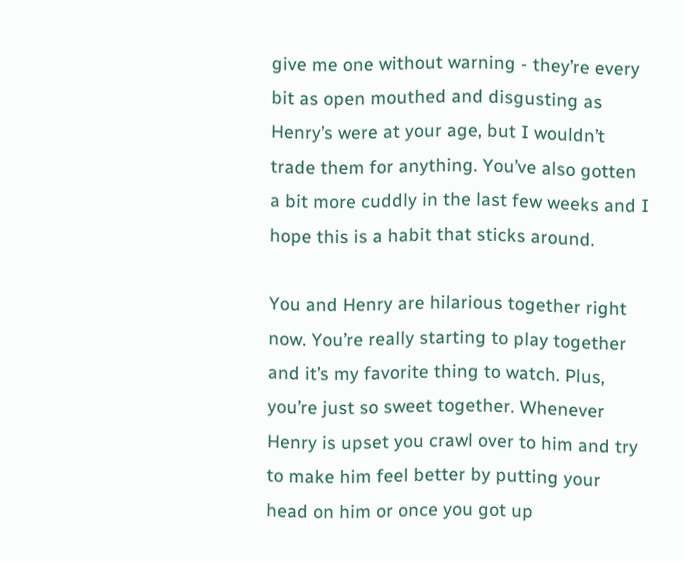give me one without warning - they’re every bit as open mouthed and disgusting as Henry’s were at your age, but I wouldn’t trade them for anything. You’ve also gotten a bit more cuddly in the last few weeks and I hope this is a habit that sticks around.

You and Henry are hilarious together right now. You’re really starting to play together and it’s my favorite thing to watch. Plus, you’re just so sweet together. Whenever Henry is upset you crawl over to him and try to make him feel better by putting your head on him or once you got up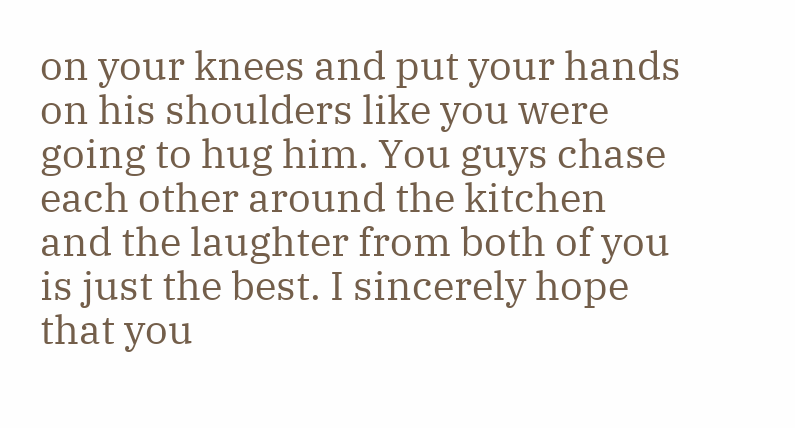on your knees and put your hands on his shoulders like you were going to hug him. You guys chase each other around the kitchen and the laughter from both of you is just the best. I sincerely hope that you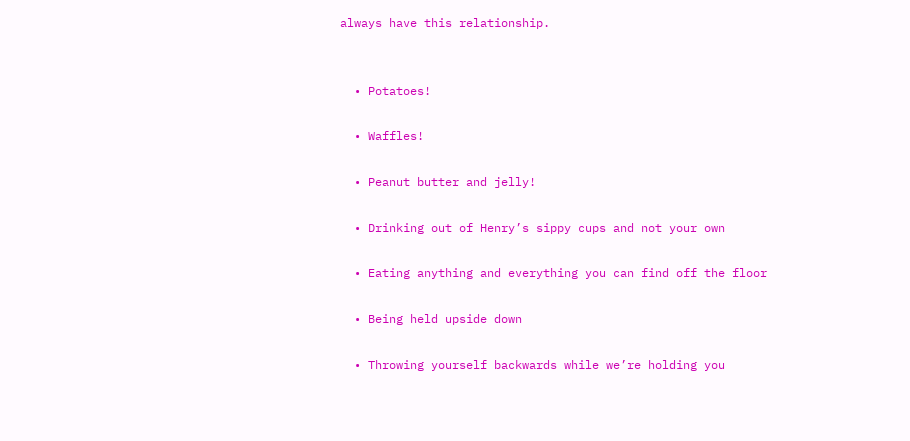always have this relationship.


  • Potatoes!

  • Waffles!

  • Peanut butter and jelly!

  • Drinking out of Henry’s sippy cups and not your own

  • Eating anything and everything you can find off the floor

  • Being held upside down

  • Throwing yourself backwards while we’re holding you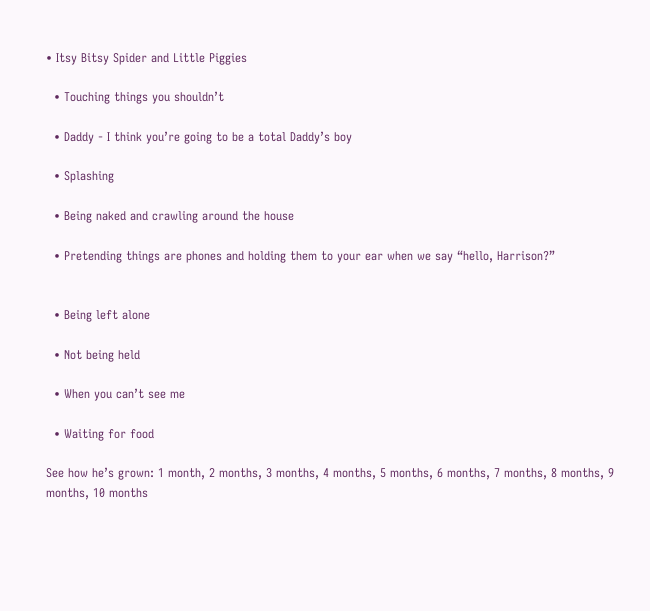• Itsy Bitsy Spider and Little Piggies

  • Touching things you shouldn’t

  • Daddy - I think you’re going to be a total Daddy’s boy

  • Splashing

  • Being naked and crawling around the house

  • Pretending things are phones and holding them to your ear when we say “hello, Harrison?”


  • Being left alone

  • Not being held

  • When you can’t see me

  • Waiting for food

See how he’s grown: 1 month, 2 months, 3 months, 4 months, 5 months, 6 months, 7 months, 8 months, 9 months, 10 months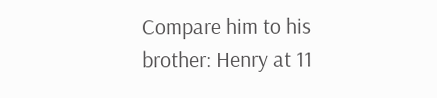Compare him to his brother: Henry at 11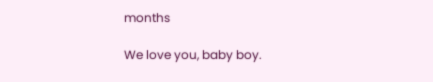months

We love you, baby boy.